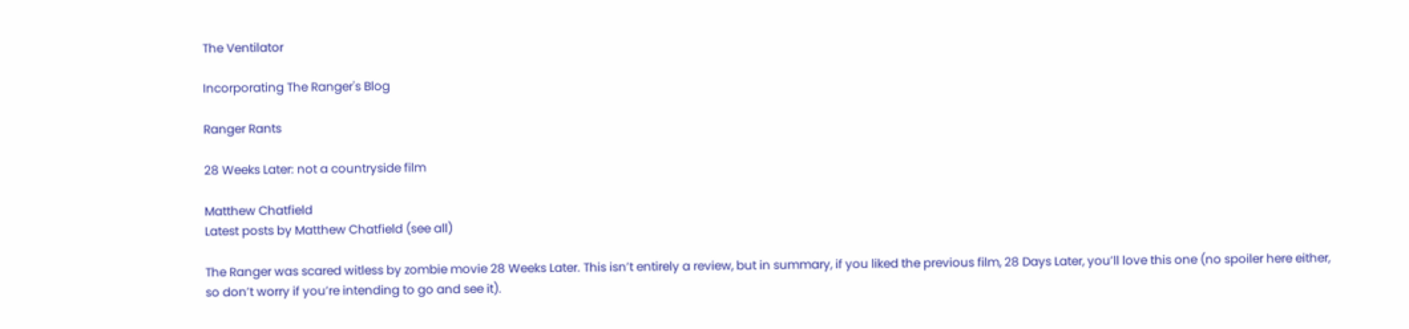The Ventilator

Incorporating The Ranger's Blog

Ranger Rants

28 Weeks Later: not a countryside film

Matthew Chatfield
Latest posts by Matthew Chatfield (see all)

The Ranger was scared witless by zombie movie 28 Weeks Later. This isn’t entirely a review, but in summary, if you liked the previous film, 28 Days Later, you’ll love this one (no spoiler here either, so don’t worry if you’re intending to go and see it).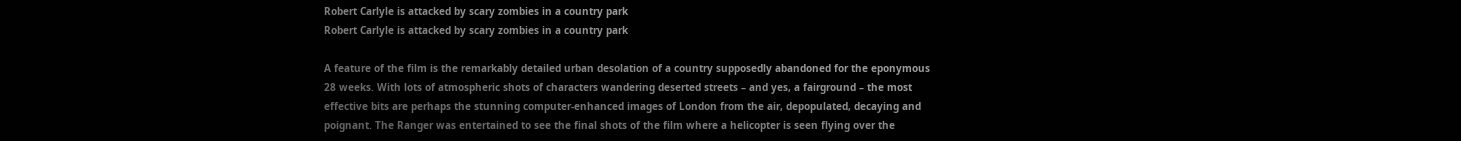Robert Carlyle is attacked by scary zombies in a country park
Robert Carlyle is attacked by scary zombies in a country park

A feature of the film is the remarkably detailed urban desolation of a country supposedly abandoned for the eponymous 28 weeks. With lots of atmospheric shots of characters wandering deserted streets – and yes, a fairground – the most effective bits are perhaps the stunning computer-enhanced images of London from the air, depopulated, decaying and poignant. The Ranger was entertained to see the final shots of the film where a helicopter is seen flying over the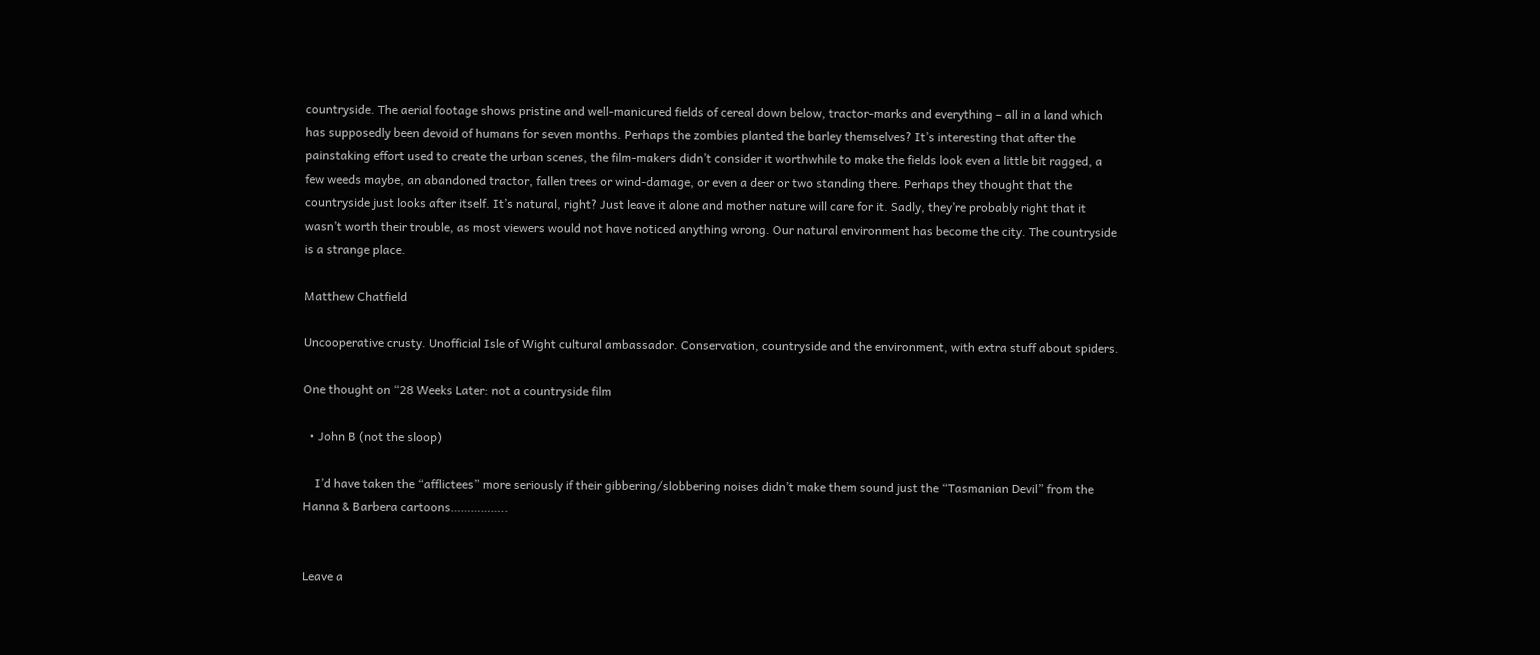countryside. The aerial footage shows pristine and well-manicured fields of cereal down below, tractor-marks and everything – all in a land which has supposedly been devoid of humans for seven months. Perhaps the zombies planted the barley themselves? It’s interesting that after the painstaking effort used to create the urban scenes, the film-makers didn’t consider it worthwhile to make the fields look even a little bit ragged, a few weeds maybe, an abandoned tractor, fallen trees or wind-damage, or even a deer or two standing there. Perhaps they thought that the countryside just looks after itself. It’s natural, right? Just leave it alone and mother nature will care for it. Sadly, they’re probably right that it wasn’t worth their trouble, as most viewers would not have noticed anything wrong. Our natural environment has become the city. The countryside is a strange place.

Matthew Chatfield

Uncooperative crusty. Unofficial Isle of Wight cultural ambassador. Conservation, countryside and the environment, with extra stuff about spiders.

One thought on “28 Weeks Later: not a countryside film

  • John B (not the sloop)

    I’d have taken the “afflictees” more seriously if their gibbering/slobbering noises didn’t make them sound just the “Tasmanian Devil” from the Hanna & Barbera cartoons……………..


Leave a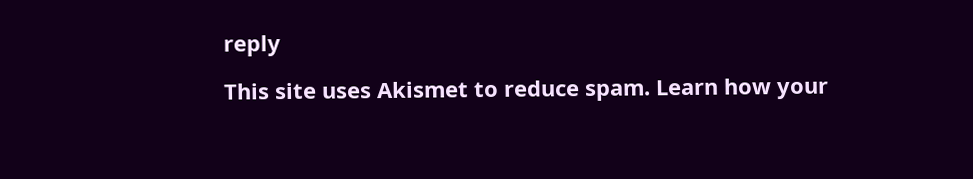reply

This site uses Akismet to reduce spam. Learn how your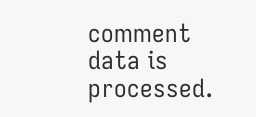comment data is processed.